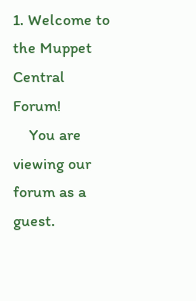1. Welcome to the Muppet Central Forum!
    You are viewing our forum as a guest.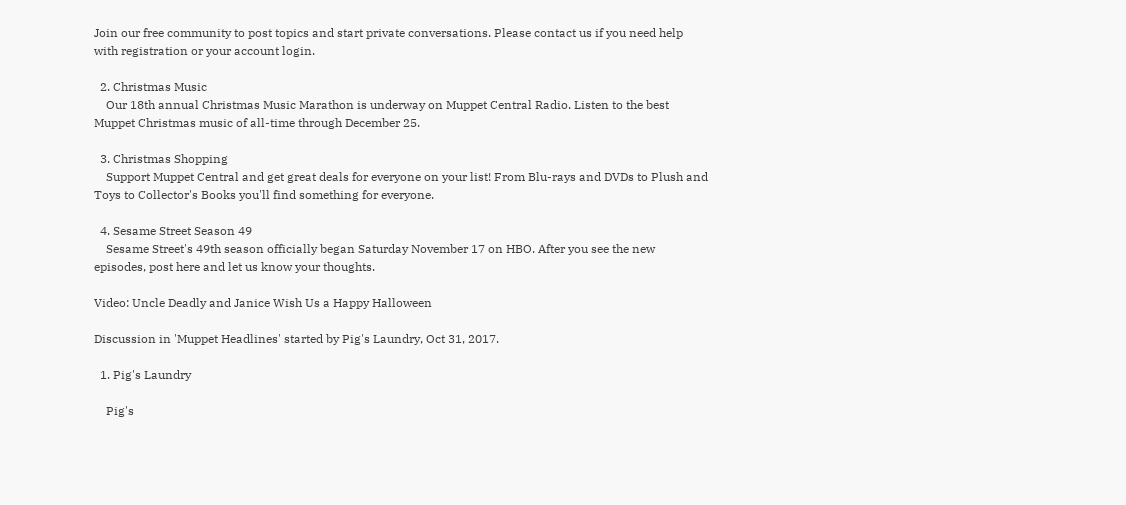Join our free community to post topics and start private conversations. Please contact us if you need help with registration or your account login.

  2. Christmas Music
    Our 18th annual Christmas Music Marathon is underway on Muppet Central Radio. Listen to the best Muppet Christmas music of all-time through December 25.

  3. Christmas Shopping
    Support Muppet Central and get great deals for everyone on your list! From Blu-rays and DVDs to Plush and Toys to Collector's Books you'll find something for everyone.

  4. Sesame Street Season 49
    Sesame Street's 49th season officially began Saturday November 17 on HBO. After you see the new episodes, post here and let us know your thoughts.

Video: Uncle Deadly and Janice Wish Us a Happy Halloween

Discussion in 'Muppet Headlines' started by Pig's Laundry, Oct 31, 2017.

  1. Pig's Laundry

    Pig's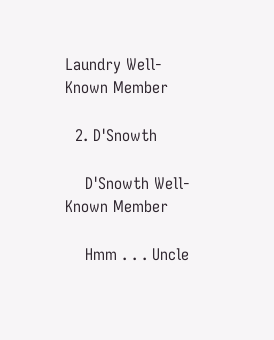Laundry Well-Known Member

  2. D'Snowth

    D'Snowth Well-Known Member

    Hmm . . . Uncle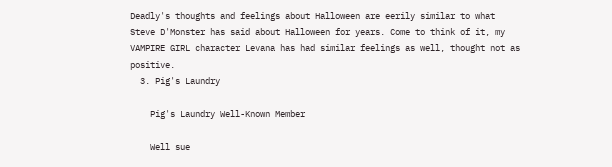Deadly's thoughts and feelings about Halloween are eerily similar to what Steve D'Monster has said about Halloween for years. Come to think of it, my VAMPIRE GIRL character Levana has had similar feelings as well, thought not as positive.
  3. Pig's Laundry

    Pig's Laundry Well-Known Member

    Well sue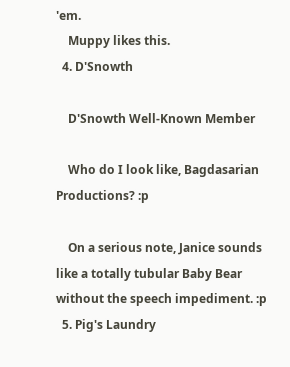'em.
    Muppy likes this.
  4. D'Snowth

    D'Snowth Well-Known Member

    Who do I look like, Bagdasarian Productions? :p

    On a serious note, Janice sounds like a totally tubular Baby Bear without the speech impediment. :p
  5. Pig's Laundry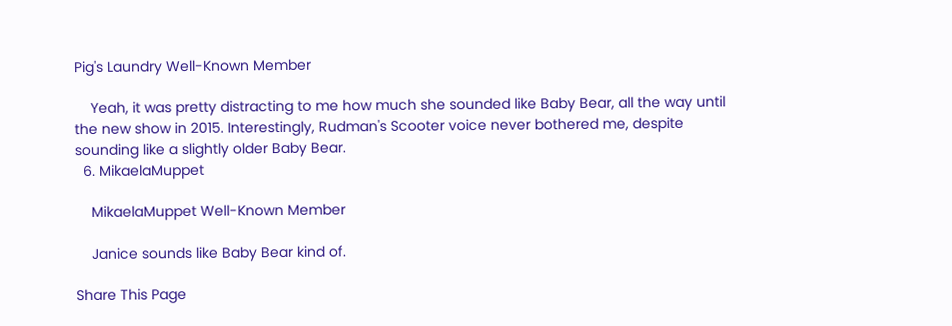Pig's Laundry Well-Known Member

    Yeah, it was pretty distracting to me how much she sounded like Baby Bear, all the way until the new show in 2015. Interestingly, Rudman's Scooter voice never bothered me, despite sounding like a slightly older Baby Bear.
  6. MikaelaMuppet

    MikaelaMuppet Well-Known Member

    Janice sounds like Baby Bear kind of.

Share This Page